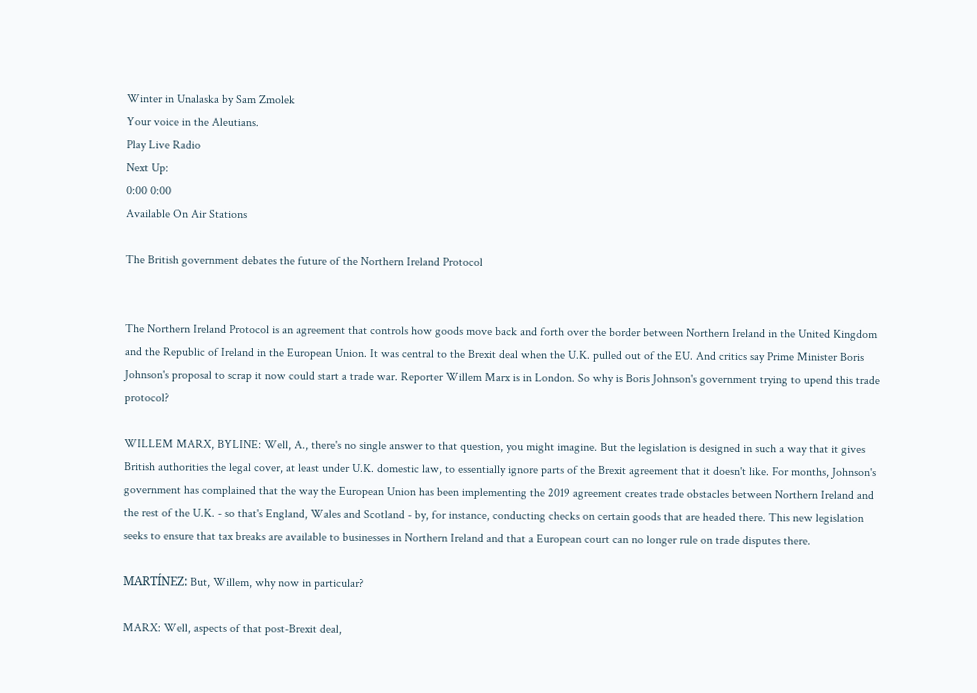Winter in Unalaska by Sam Zmolek
Your voice in the Aleutians.
Play Live Radio
Next Up:
0:00 0:00
Available On Air Stations

The British government debates the future of the Northern Ireland Protocol


The Northern Ireland Protocol is an agreement that controls how goods move back and forth over the border between Northern Ireland in the United Kingdom and the Republic of Ireland in the European Union. It was central to the Brexit deal when the U.K. pulled out of the EU. And critics say Prime Minister Boris Johnson's proposal to scrap it now could start a trade war. Reporter Willem Marx is in London. So why is Boris Johnson's government trying to upend this trade protocol?

WILLEM MARX, BYLINE: Well, A., there's no single answer to that question, you might imagine. But the legislation is designed in such a way that it gives British authorities the legal cover, at least under U.K. domestic law, to essentially ignore parts of the Brexit agreement that it doesn't like. For months, Johnson's government has complained that the way the European Union has been implementing the 2019 agreement creates trade obstacles between Northern Ireland and the rest of the U.K. - so that's England, Wales and Scotland - by, for instance, conducting checks on certain goods that are headed there. This new legislation seeks to ensure that tax breaks are available to businesses in Northern Ireland and that a European court can no longer rule on trade disputes there.

MARTÍNEZ: But, Willem, why now in particular?

MARX: Well, aspects of that post-Brexit deal,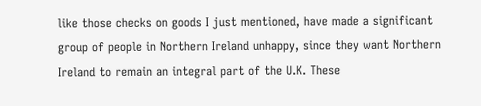like those checks on goods I just mentioned, have made a significant group of people in Northern Ireland unhappy, since they want Northern Ireland to remain an integral part of the U.K. These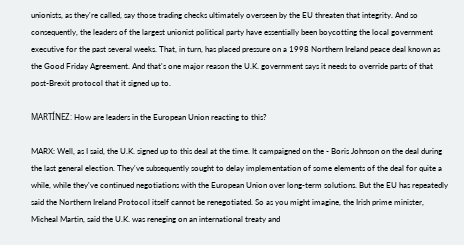unionists, as they're called, say those trading checks ultimately overseen by the EU threaten that integrity. And so consequently, the leaders of the largest unionist political party have essentially been boycotting the local government executive for the past several weeks. That, in turn, has placed pressure on a 1998 Northern Ireland peace deal known as the Good Friday Agreement. And that's one major reason the U.K. government says it needs to override parts of that post-Brexit protocol that it signed up to.

MARTÍNEZ: How are leaders in the European Union reacting to this?

MARX: Well, as I said, the U.K. signed up to this deal at the time. It campaigned on the - Boris Johnson on the deal during the last general election. They've subsequently sought to delay implementation of some elements of the deal for quite a while, while they've continued negotiations with the European Union over long-term solutions. But the EU has repeatedly said the Northern Ireland Protocol itself cannot be renegotiated. So as you might imagine, the Irish prime minister, Micheal Martin, said the U.K. was reneging on an international treaty and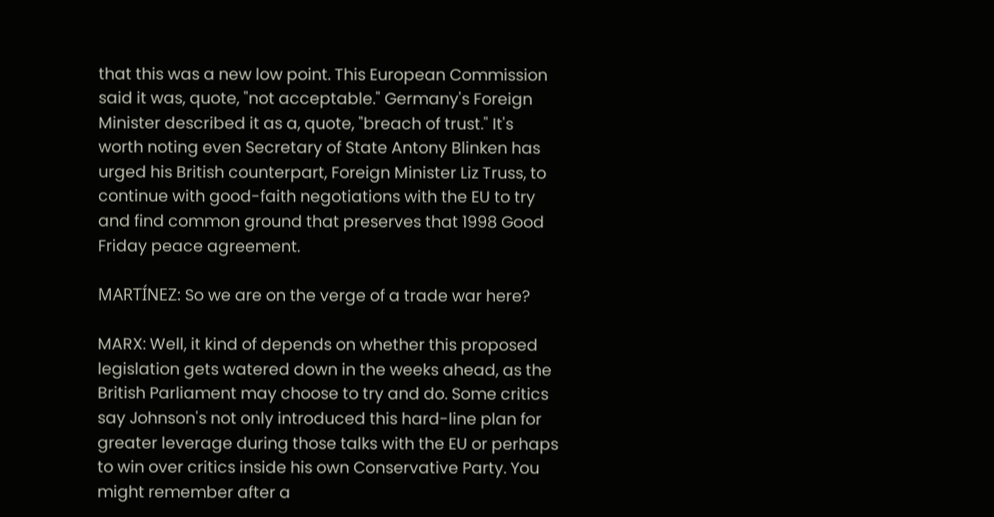that this was a new low point. This European Commission said it was, quote, "not acceptable." Germany's Foreign Minister described it as a, quote, "breach of trust." It's worth noting even Secretary of State Antony Blinken has urged his British counterpart, Foreign Minister Liz Truss, to continue with good-faith negotiations with the EU to try and find common ground that preserves that 1998 Good Friday peace agreement.

MARTÍNEZ: So we are on the verge of a trade war here?

MARX: Well, it kind of depends on whether this proposed legislation gets watered down in the weeks ahead, as the British Parliament may choose to try and do. Some critics say Johnson's not only introduced this hard-line plan for greater leverage during those talks with the EU or perhaps to win over critics inside his own Conservative Party. You might remember after a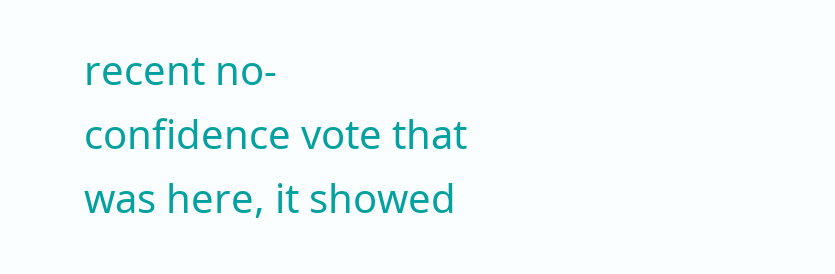recent no-confidence vote that was here, it showed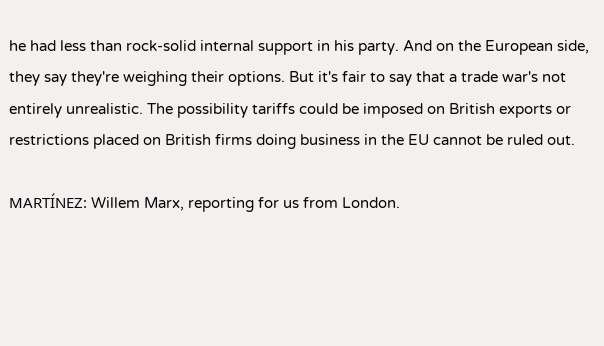he had less than rock-solid internal support in his party. And on the European side, they say they're weighing their options. But it's fair to say that a trade war's not entirely unrealistic. The possibility tariffs could be imposed on British exports or restrictions placed on British firms doing business in the EU cannot be ruled out.

MARTÍNEZ: Willem Marx, reporting for us from London.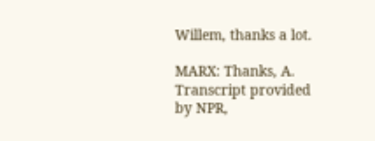Willem, thanks a lot.

MARX: Thanks, A. Transcript provided by NPR,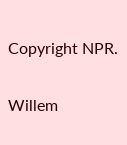Copyright NPR.

Willem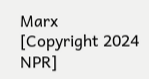Marx
[Copyright 2024 NPR]